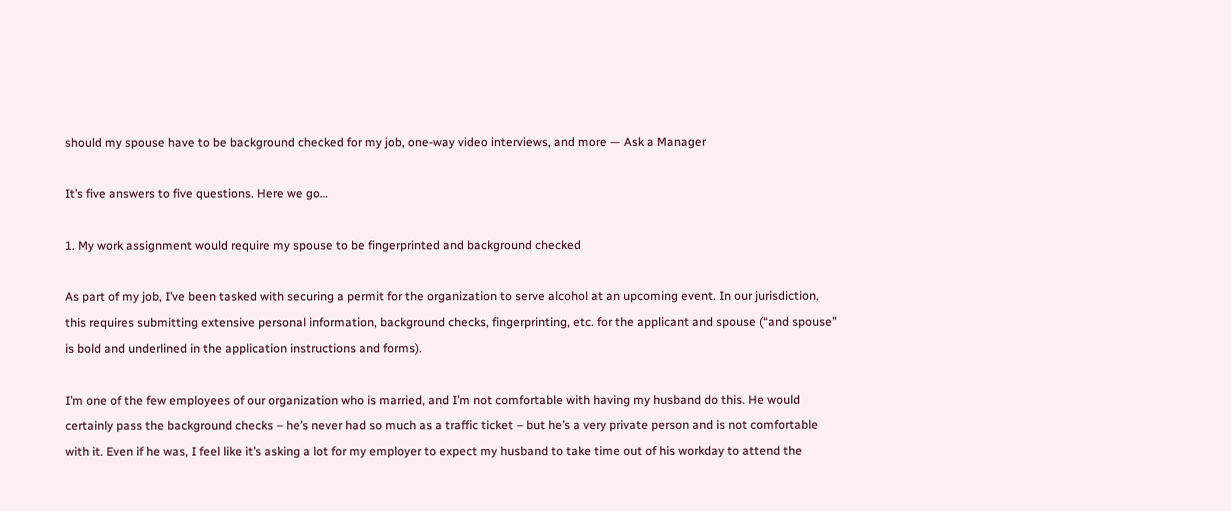should my spouse have to be background checked for my job, one-way video interviews, and more — Ask a Manager

It’s five answers to five questions. Here we go…

1. My work assignment would require my spouse to be fingerprinted and background checked

As part of my job, I’ve been tasked with securing a permit for the organization to serve alcohol at an upcoming event. In our jurisdiction, this requires submitting extensive personal information, background checks, fingerprinting, etc. for the applicant and spouse (“and spouse” is bold and underlined in the application instructions and forms).

I’m one of the few employees of our organization who is married, and I’m not comfortable with having my husband do this. He would certainly pass the background checks – he’s never had so much as a traffic ticket – but he’s a very private person and is not comfortable with it. Even if he was, I feel like it’s asking a lot for my employer to expect my husband to take time out of his workday to attend the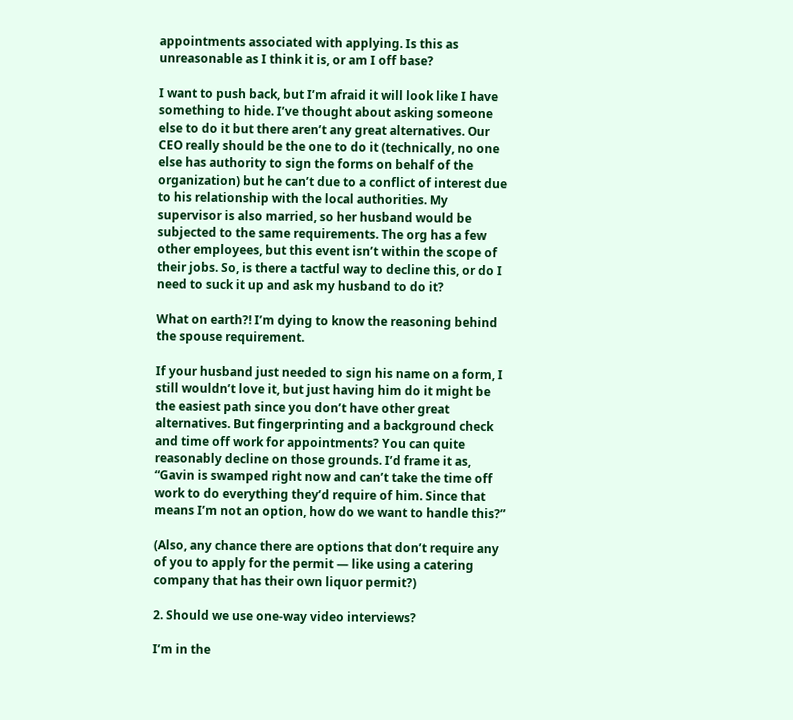appointments associated with applying. Is this as unreasonable as I think it is, or am I off base?

I want to push back, but I’m afraid it will look like I have something to hide. I’ve thought about asking someone else to do it but there aren’t any great alternatives. Our CEO really should be the one to do it (technically, no one else has authority to sign the forms on behalf of the organization) but he can’t due to a conflict of interest due to his relationship with the local authorities. My supervisor is also married, so her husband would be subjected to the same requirements. The org has a few other employees, but this event isn’t within the scope of their jobs. So, is there a tactful way to decline this, or do I need to suck it up and ask my husband to do it?

What on earth?! I’m dying to know the reasoning behind the spouse requirement.

If your husband just needed to sign his name on a form, I still wouldn’t love it, but just having him do it might be the easiest path since you don’t have other great alternatives. But fingerprinting and a background check and time off work for appointments? You can quite reasonably decline on those grounds. I’d frame it as, “Gavin is swamped right now and can’t take the time off work to do everything they’d require of him. Since that means I’m not an option, how do we want to handle this?”

(Also, any chance there are options that don’t require any of you to apply for the permit — like using a catering company that has their own liquor permit?)

2. Should we use one-way video interviews?

I’m in the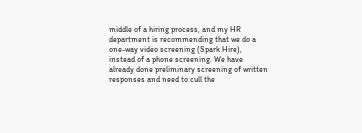middle of a hiring process, and my HR department is recommending that we do a one-way video screening (Spark Hire), instead of a phone screening. We have already done preliminary screening of written responses and need to cull the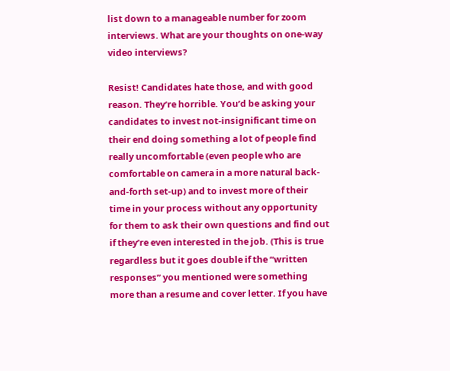list down to a manageable number for zoom interviews. What are your thoughts on one-way video interviews?

Resist! Candidates hate those, and with good reason. They’re horrible. You’d be asking your candidates to invest not-insignificant time on their end doing something a lot of people find really uncomfortable (even people who are comfortable on camera in a more natural back-and-forth set-up) and to invest more of their time in your process without any opportunity for them to ask their own questions and find out if they’re even interested in the job. (This is true regardless but it goes double if the “written responses” you mentioned were something more than a resume and cover letter. If you have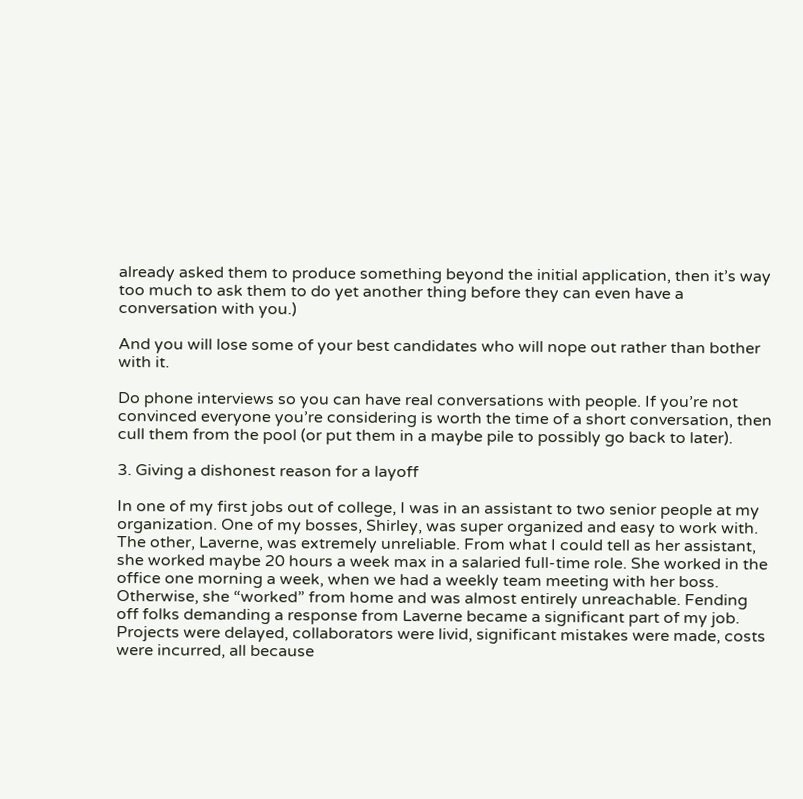already asked them to produce something beyond the initial application, then it’s way too much to ask them to do yet another thing before they can even have a conversation with you.)

And you will lose some of your best candidates who will nope out rather than bother with it.

Do phone interviews so you can have real conversations with people. If you’re not convinced everyone you’re considering is worth the time of a short conversation, then cull them from the pool (or put them in a maybe pile to possibly go back to later).

3. Giving a dishonest reason for a layoff

In one of my first jobs out of college, I was in an assistant to two senior people at my organization. One of my bosses, Shirley, was super organized and easy to work with. The other, Laverne, was extremely unreliable. From what I could tell as her assistant, she worked maybe 20 hours a week max in a salaried full-time role. She worked in the office one morning a week, when we had a weekly team meeting with her boss. Otherwise, she “worked” from home and was almost entirely unreachable. Fending off folks demanding a response from Laverne became a significant part of my job. Projects were delayed, collaborators were livid, significant mistakes were made, costs were incurred, all because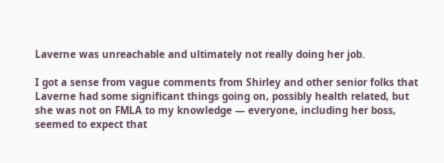Laverne was unreachable and ultimately not really doing her job.

I got a sense from vague comments from Shirley and other senior folks that Laverne had some significant things going on, possibly health related, but she was not on FMLA to my knowledge — everyone, including her boss, seemed to expect that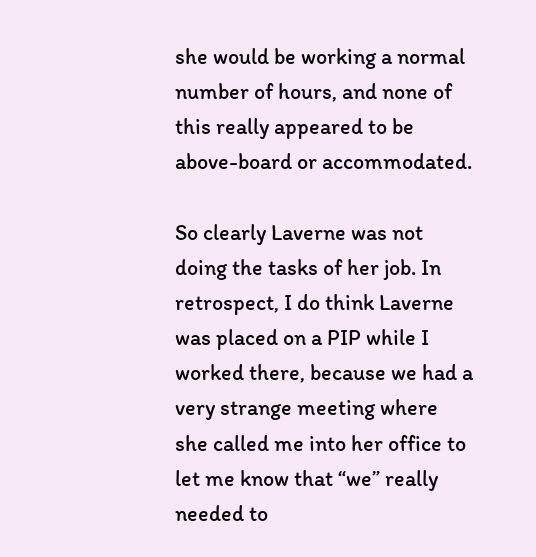she would be working a normal number of hours, and none of this really appeared to be above-board or accommodated.

So clearly Laverne was not doing the tasks of her job. In retrospect, I do think Laverne was placed on a PIP while I worked there, because we had a very strange meeting where she called me into her office to let me know that “we” really needed to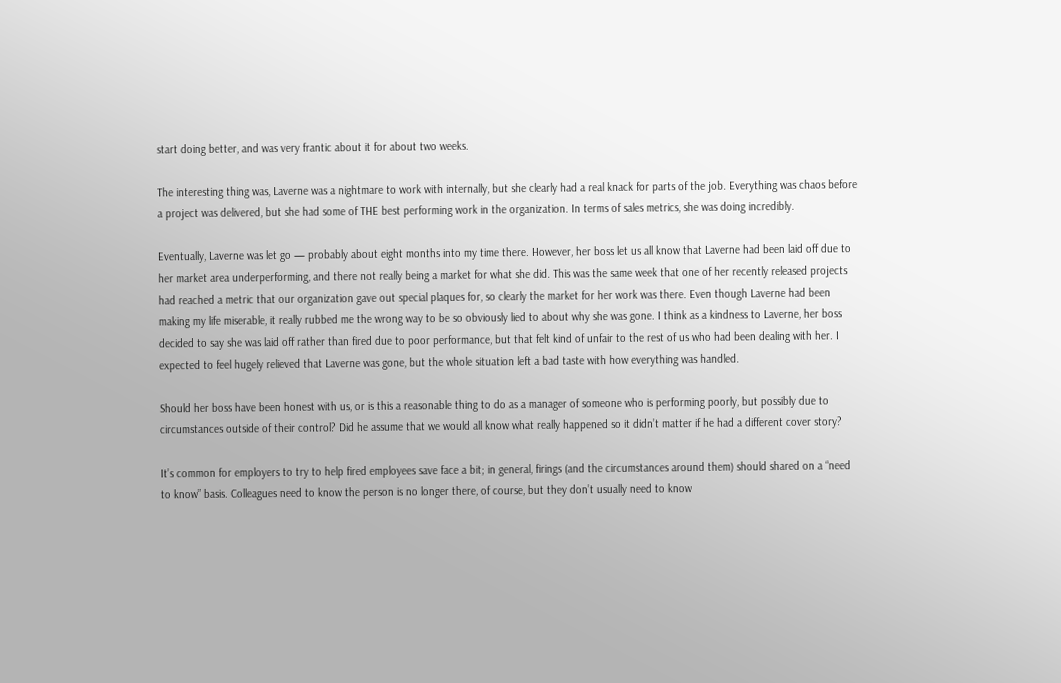start doing better, and was very frantic about it for about two weeks.

The interesting thing was, Laverne was a nightmare to work with internally, but she clearly had a real knack for parts of the job. Everything was chaos before a project was delivered, but she had some of THE best performing work in the organization. In terms of sales metrics, she was doing incredibly.

Eventually, Laverne was let go — probably about eight months into my time there. However, her boss let us all know that Laverne had been laid off due to her market area underperforming, and there not really being a market for what she did. This was the same week that one of her recently released projects had reached a metric that our organization gave out special plaques for, so clearly the market for her work was there. Even though Laverne had been making my life miserable, it really rubbed me the wrong way to be so obviously lied to about why she was gone. I think as a kindness to Laverne, her boss decided to say she was laid off rather than fired due to poor performance, but that felt kind of unfair to the rest of us who had been dealing with her. I expected to feel hugely relieved that Laverne was gone, but the whole situation left a bad taste with how everything was handled.

Should her boss have been honest with us, or is this a reasonable thing to do as a manager of someone who is performing poorly, but possibly due to circumstances outside of their control? Did he assume that we would all know what really happened so it didn’t matter if he had a different cover story?

It’s common for employers to try to help fired employees save face a bit; in general, firings (and the circumstances around them) should shared on a “need to know” basis. Colleagues need to know the person is no longer there, of course, but they don’t usually need to know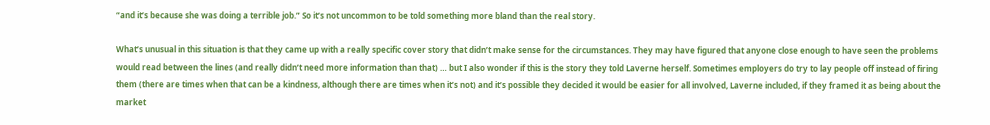“and it’s because she was doing a terrible job.” So it’s not uncommon to be told something more bland than the real story.

What’s unusual in this situation is that they came up with a really specific cover story that didn’t make sense for the circumstances. They may have figured that anyone close enough to have seen the problems would read between the lines (and really didn’t need more information than that) … but I also wonder if this is the story they told Laverne herself. Sometimes employers do try to lay people off instead of firing them (there are times when that can be a kindness, although there are times when it’s not) and it’s possible they decided it would be easier for all involved, Laverne included, if they framed it as being about the market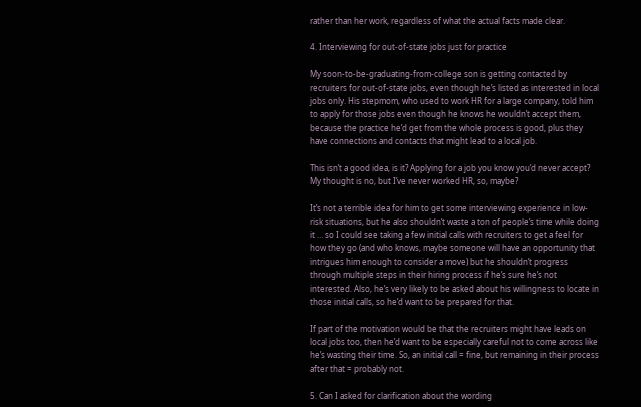rather than her work, regardless of what the actual facts made clear.

4. Interviewing for out-of-state jobs just for practice

My soon-to-be-graduating-from-college son is getting contacted by recruiters for out-of-state jobs, even though he’s listed as interested in local jobs only. His stepmom, who used to work HR for a large company, told him to apply for those jobs even though he knows he wouldn’t accept them, because the practice he’d get from the whole process is good, plus they have connections and contacts that might lead to a local job.

This isn’t a good idea, is it? Applying for a job you know you’d never accept? My thought is no, but I’ve never worked HR, so, maybe?

It’s not a terrible idea for him to get some interviewing experience in low-risk situations, but he also shouldn’t waste a ton of people’s time while doing it … so I could see taking a few initial calls with recruiters to get a feel for how they go (and who knows, maybe someone will have an opportunity that intrigues him enough to consider a move) but he shouldn’t progress through multiple steps in their hiring process if he’s sure he’s not interested. Also, he’s very likely to be asked about his willingness to locate in those initial calls, so he’d want to be prepared for that.

If part of the motivation would be that the recruiters might have leads on local jobs too, then he’d want to be especially careful not to come across like he’s wasting their time. So, an initial call = fine, but remaining in their process after that = probably not.

5. Can I asked for clarification about the wording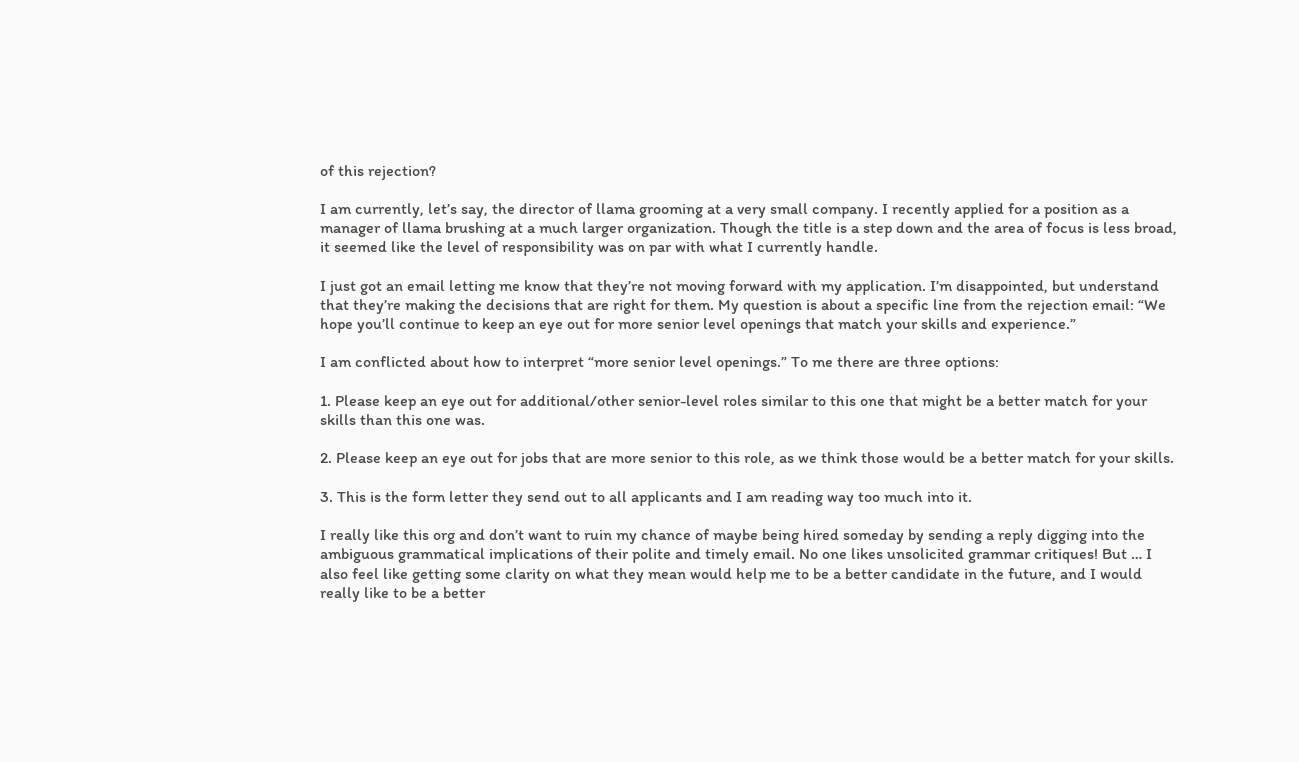of this rejection?

I am currently, let’s say, the director of llama grooming at a very small company. I recently applied for a position as a manager of llama brushing at a much larger organization. Though the title is a step down and the area of focus is less broad, it seemed like the level of responsibility was on par with what I currently handle.

I just got an email letting me know that they’re not moving forward with my application. I’m disappointed, but understand that they’re making the decisions that are right for them. My question is about a specific line from the rejection email: “We hope you’ll continue to keep an eye out for more senior level openings that match your skills and experience.”

I am conflicted about how to interpret “more senior level openings.” To me there are three options:

1. Please keep an eye out for additional/other senior-level roles similar to this one that might be a better match for your skills than this one was.

2. Please keep an eye out for jobs that are more senior to this role, as we think those would be a better match for your skills.

3. This is the form letter they send out to all applicants and I am reading way too much into it.

I really like this org and don’t want to ruin my chance of maybe being hired someday by sending a reply digging into the ambiguous grammatical implications of their polite and timely email. No one likes unsolicited grammar critiques! But … I also feel like getting some clarity on what they mean would help me to be a better candidate in the future, and I would really like to be a better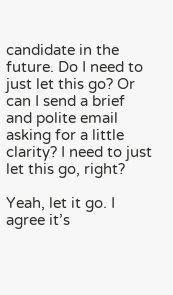candidate in the future. Do I need to just let this go? Or can I send a brief and polite email asking for a little clarity? I need to just let this go, right?

Yeah, let it go. I agree it’s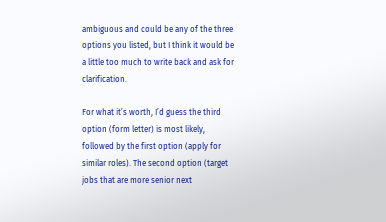ambiguous and could be any of the three options you listed, but I think it would be a little too much to write back and ask for clarification.

For what it’s worth, I’d guess the third option (form letter) is most likely, followed by the first option (apply for similar roles). The second option (target jobs that are more senior next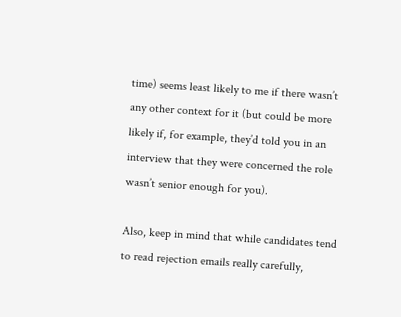time) seems least likely to me if there wasn’t any other context for it (but could be more likely if, for example, they’d told you in an interview that they were concerned the role wasn’t senior enough for you).

Also, keep in mind that while candidates tend to read rejection emails really carefully,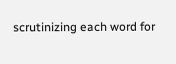scrutinizing each word for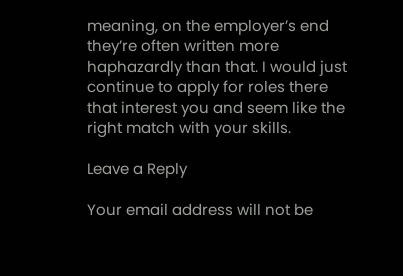meaning, on the employer’s end they’re often written more haphazardly than that. I would just continue to apply for roles there that interest you and seem like the right match with your skills.

Leave a Reply

Your email address will not be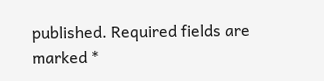published. Required fields are marked *